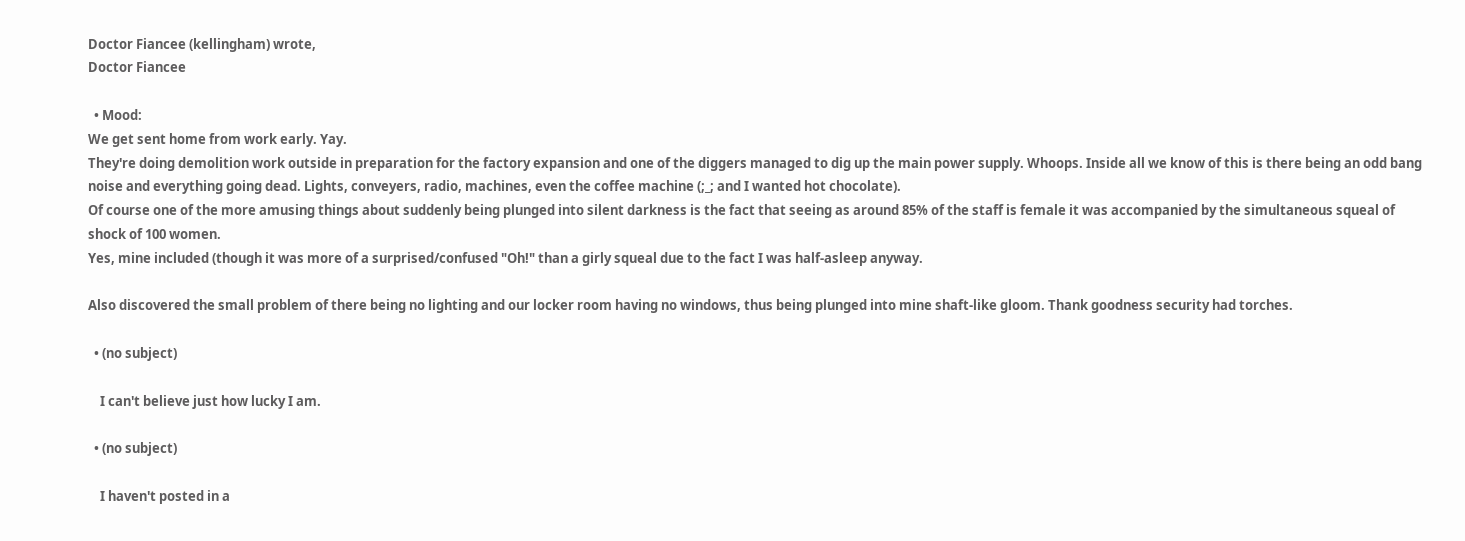Doctor Fiancee (kellingham) wrote,
Doctor Fiancee

  • Mood:
We get sent home from work early. Yay.
They're doing demolition work outside in preparation for the factory expansion and one of the diggers managed to dig up the main power supply. Whoops. Inside all we know of this is there being an odd bang noise and everything going dead. Lights, conveyers, radio, machines, even the coffee machine (;_; and I wanted hot chocolate).
Of course one of the more amusing things about suddenly being plunged into silent darkness is the fact that seeing as around 85% of the staff is female it was accompanied by the simultaneous squeal of shock of 100 women.
Yes, mine included (though it was more of a surprised/confused "Oh!" than a girly squeal due to the fact I was half-asleep anyway.

Also discovered the small problem of there being no lighting and our locker room having no windows, thus being plunged into mine shaft-like gloom. Thank goodness security had torches.

  • (no subject)

    I can't believe just how lucky I am.

  • (no subject)

    I haven't posted in a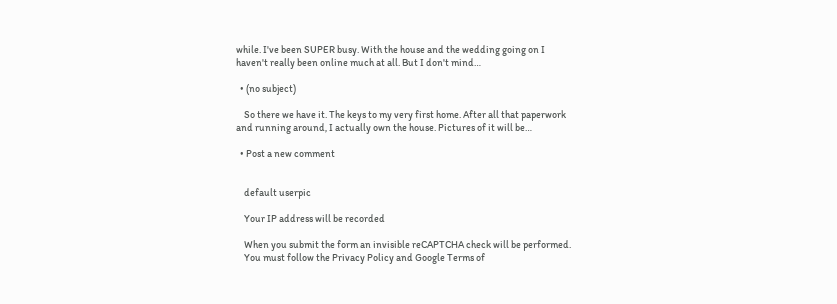while. I've been SUPER busy. With the house and the wedding going on I haven't really been online much at all. But I don't mind…

  • (no subject)

    So there we have it. The keys to my very first home. After all that paperwork and running around, I actually own the house. Pictures of it will be…

  • Post a new comment


    default userpic

    Your IP address will be recorded

    When you submit the form an invisible reCAPTCHA check will be performed.
    You must follow the Privacy Policy and Google Terms of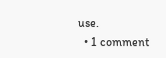use.
  • 1 comment